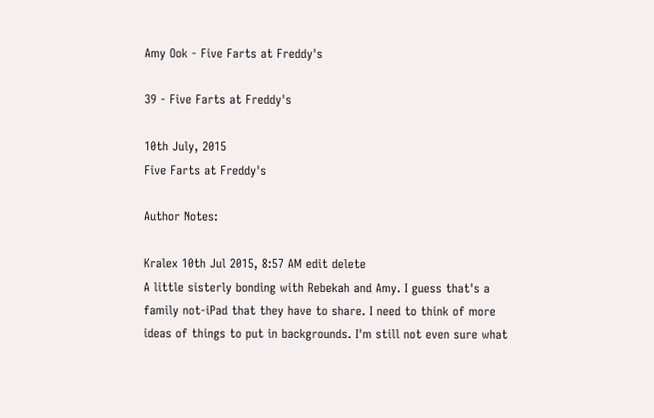Amy Ook - Five Farts at Freddy's

39 - Five Farts at Freddy's

10th July, 2015
Five Farts at Freddy's

Author Notes:

Kralex 10th Jul 2015, 8:57 AM edit delete
A little sisterly bonding with Rebekah and Amy. I guess that's a family not-iPad that they have to share. I need to think of more ideas of things to put in backgrounds. I'm still not even sure what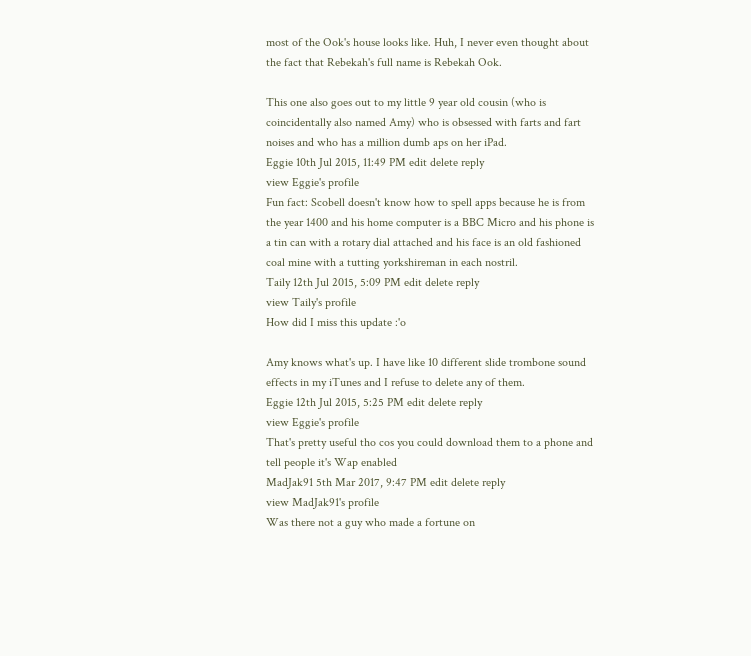most of the Ook's house looks like. Huh, I never even thought about the fact that Rebekah's full name is Rebekah Ook.

This one also goes out to my little 9 year old cousin (who is coincidentally also named Amy) who is obsessed with farts and fart noises and who has a million dumb aps on her iPad.
Eggie 10th Jul 2015, 11:49 PM edit delete reply
view Eggie's profile
Fun fact: Scobell doesn't know how to spell apps because he is from the year 1400 and his home computer is a BBC Micro and his phone is a tin can with a rotary dial attached and his face is an old fashioned coal mine with a tutting yorkshireman in each nostril.
Taily 12th Jul 2015, 5:09 PM edit delete reply
view Taily's profile
How did I miss this update :'o

Amy knows what's up. I have like 10 different slide trombone sound effects in my iTunes and I refuse to delete any of them.
Eggie 12th Jul 2015, 5:25 PM edit delete reply
view Eggie's profile
That's pretty useful tho cos you could download them to a phone and tell people it's Wap enabled
MadJak91 5th Mar 2017, 9:47 PM edit delete reply
view MadJak91's profile
Was there not a guy who made a fortune on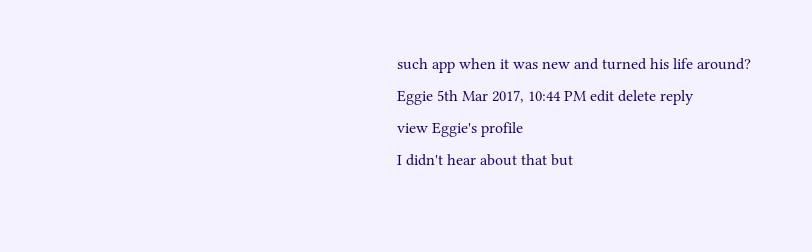such app when it was new and turned his life around?
Eggie 5th Mar 2017, 10:44 PM edit delete reply
view Eggie's profile
I didn't hear about that but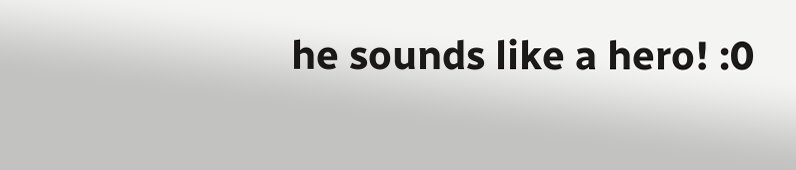he sounds like a hero! :0